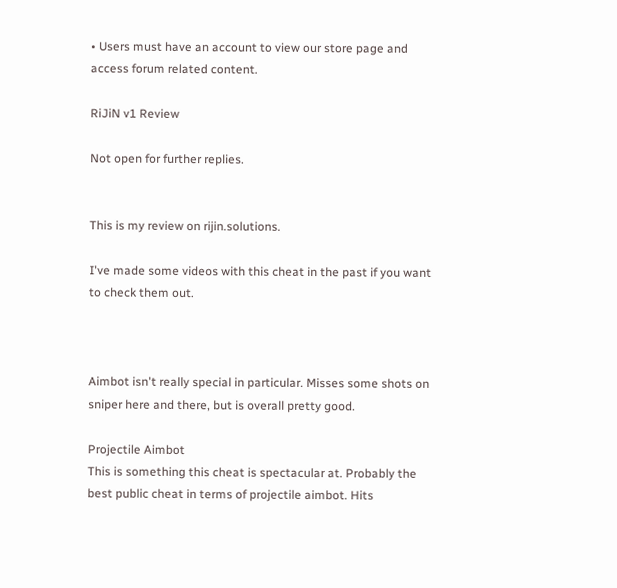• Users must have an account to view our store page and access forum related content.

RiJiN v1 Review

Not open for further replies.


This is my review on rijin.solutions.

I've made some videos with this cheat in the past if you want to check them out.



Aimbot isn't really special in particular. Misses some shots on sniper here and there, but is overall pretty good.

Projectile Aimbot
This is something this cheat is spectacular at. Probably the best public cheat in terms of projectile aimbot. Hits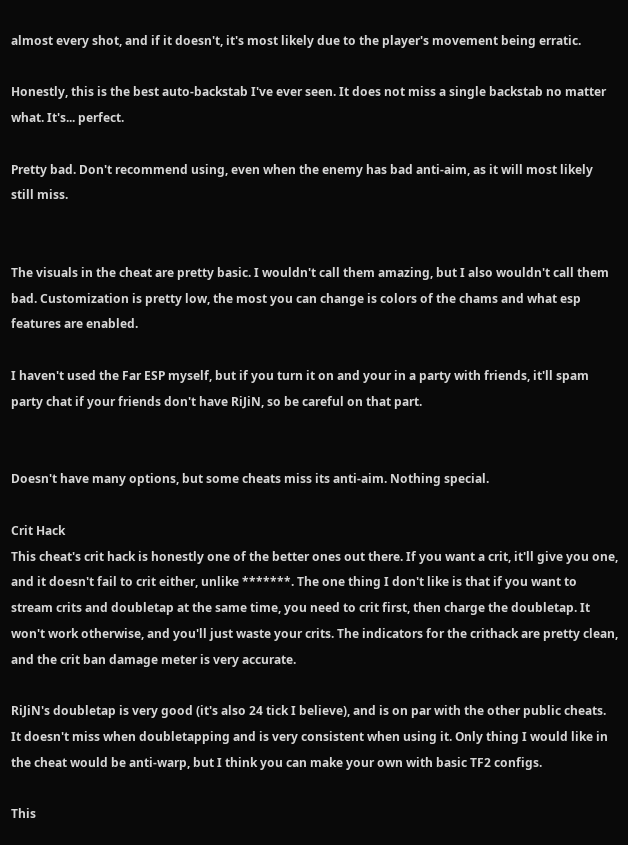almost every shot, and if it doesn't, it's most likely due to the player's movement being erratic.

Honestly, this is the best auto-backstab I've ever seen. It does not miss a single backstab no matter what. It's... perfect.

Pretty bad. Don't recommend using, even when the enemy has bad anti-aim, as it will most likely still miss.


The visuals in the cheat are pretty basic. I wouldn't call them amazing, but I also wouldn't call them bad. Customization is pretty low, the most you can change is colors of the chams and what esp features are enabled.

I haven't used the Far ESP myself, but if you turn it on and your in a party with friends, it'll spam party chat if your friends don't have RiJiN, so be careful on that part.


Doesn't have many options, but some cheats miss its anti-aim. Nothing special.

Crit Hack
This cheat's crit hack is honestly one of the better ones out there. If you want a crit, it'll give you one, and it doesn't fail to crit either, unlike *******. The one thing I don't like is that if you want to stream crits and doubletap at the same time, you need to crit first, then charge the doubletap. It won't work otherwise, and you'll just waste your crits. The indicators for the crithack are pretty clean, and the crit ban damage meter is very accurate.

RiJiN's doubletap is very good (it's also 24 tick I believe), and is on par with the other public cheats. It doesn't miss when doubletapping and is very consistent when using it. Only thing I would like in the cheat would be anti-warp, but I think you can make your own with basic TF2 configs.

This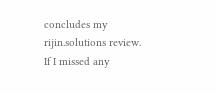concludes my rijin.solutions review. If I missed any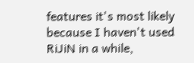features it's most likely because I haven't used RiJiN in a while,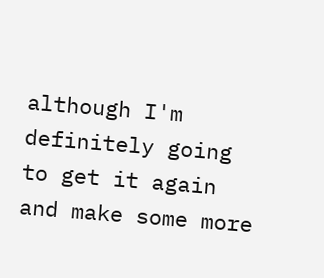although I'm definitely going to get it again and make some more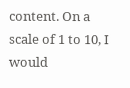content. On a scale of 1 to 10, I would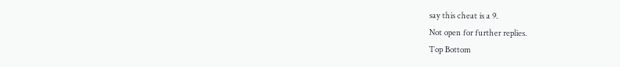say this cheat is a 9.
Not open for further replies.
Top Bottom